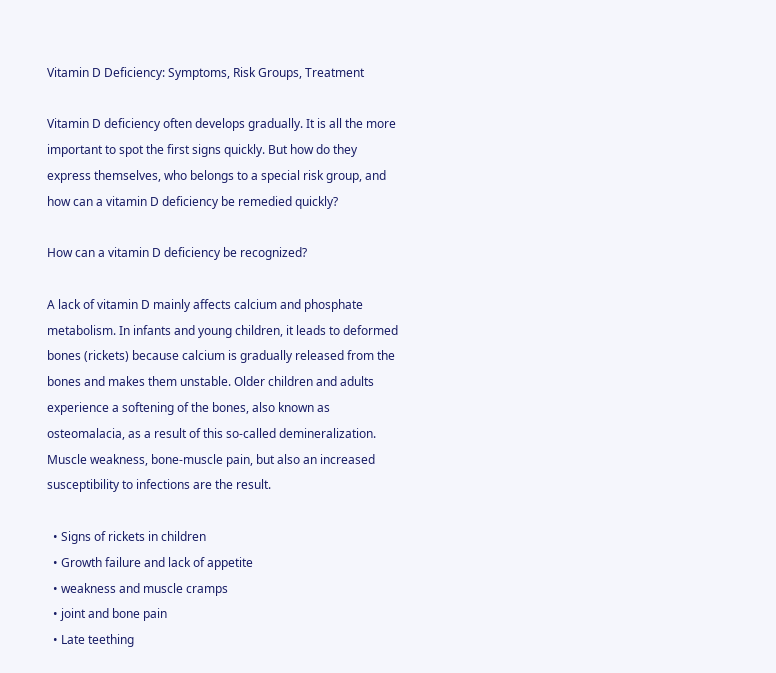Vitamin D Deficiency: Symptoms, Risk Groups, Treatment

Vitamin D deficiency often develops gradually. It is all the more important to spot the first signs quickly. But how do they express themselves, who belongs to a special risk group, and how can a vitamin D deficiency be remedied quickly?

How can a vitamin D deficiency be recognized?

A lack of vitamin D mainly affects calcium and phosphate metabolism. In infants and young children, it leads to deformed bones (rickets) because calcium is gradually released from the bones and makes them unstable. Older children and adults experience a softening of the bones, also known as osteomalacia, as a result of this so-called demineralization. Muscle weakness, bone-muscle pain, but also an increased susceptibility to infections are the result.

  • Signs of rickets in children
  • Growth failure and lack of appetite
  • weakness and muscle cramps
  • joint and bone pain
  • Late teething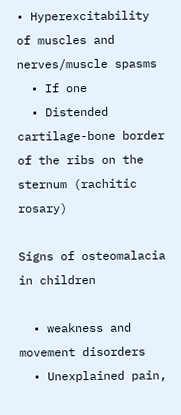• Hyperexcitability of muscles and nerves/muscle spasms
  • If one
  • Distended cartilage-bone border of the ribs on the sternum (rachitic rosary)

Signs of osteomalacia in children

  • weakness and movement disorders
  • Unexplained pain,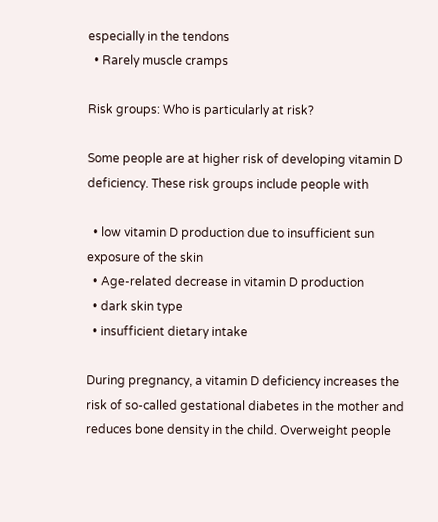especially in the tendons
  • Rarely muscle cramps

Risk groups: Who is particularly at risk?

Some people are at higher risk of developing vitamin D deficiency. These risk groups include people with

  • low vitamin D production due to insufficient sun exposure of the skin
  • Age-related decrease in vitamin D production
  • dark skin type
  • insufficient dietary intake

During pregnancy, a vitamin D deficiency increases the risk of so-called gestational diabetes in the mother and reduces bone density in the child. Overweight people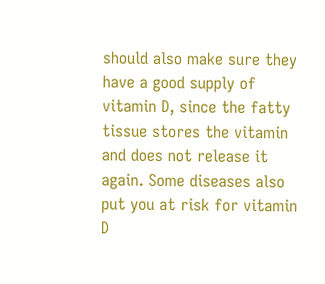should also make sure they have a good supply of vitamin D, since the fatty tissue stores the vitamin and does not release it again. Some diseases also put you at risk for vitamin D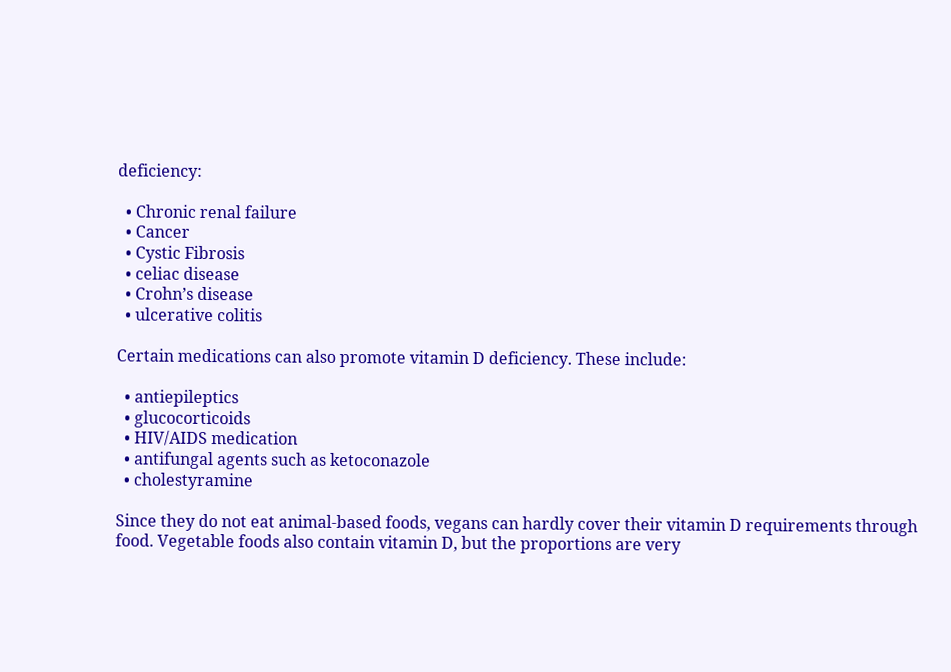deficiency:

  • Chronic renal failure
  • Cancer
  • Cystic Fibrosis
  • celiac disease
  • Crohn’s disease
  • ulcerative colitis

Certain medications can also promote vitamin D deficiency. These include:

  • antiepileptics
  • glucocorticoids
  • HIV/AIDS medication
  • antifungal agents such as ketoconazole
  • cholestyramine

Since they do not eat animal-based foods, vegans can hardly cover their vitamin D requirements through food. Vegetable foods also contain vitamin D, but the proportions are very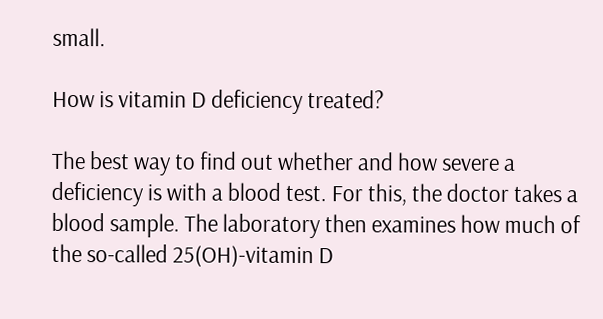small.

How is vitamin D deficiency treated?

The best way to find out whether and how severe a deficiency is with a blood test. For this, the doctor takes a blood sample. The laboratory then examines how much of the so-called 25(OH)-vitamin D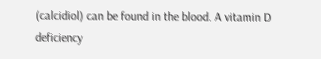(calcidiol) can be found in the blood. A vitamin D deficiency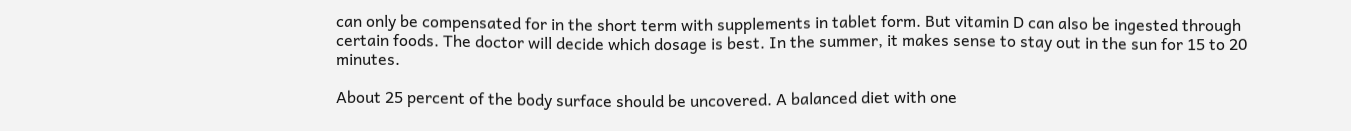can only be compensated for in the short term with supplements in tablet form. But vitamin D can also be ingested through certain foods. The doctor will decide which dosage is best. In the summer, it makes sense to stay out in the sun for 15 to 20 minutes.

About 25 percent of the body surface should be uncovered. A balanced diet with one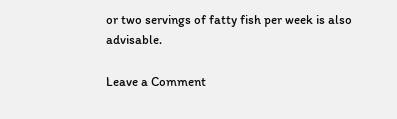or two servings of fatty fish per week is also advisable.

Leave a Comment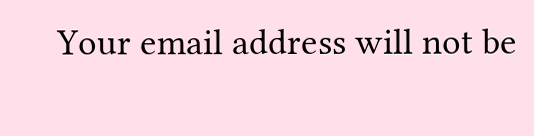Your email address will not be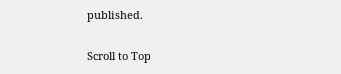published.

Scroll to Top